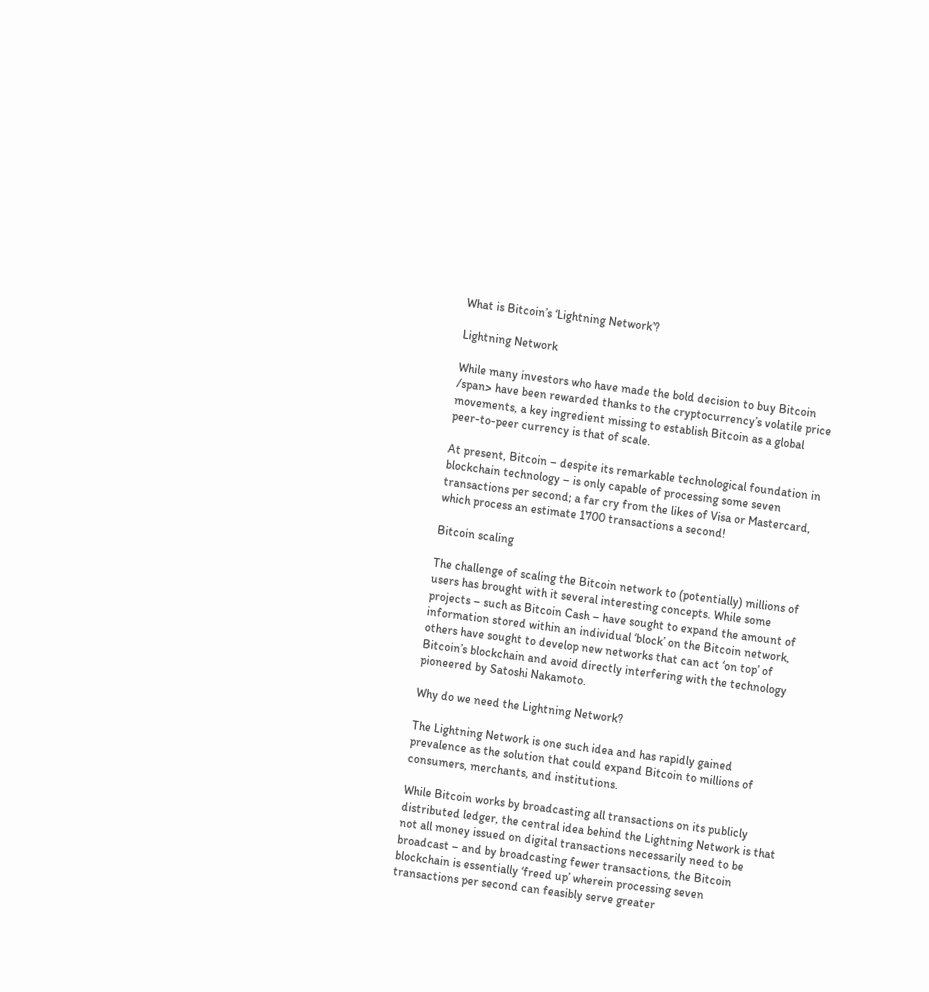What is Bitcoin’s ‘Lightning Network’?

Lightning Network

While many investors who have made the bold decision to buy Bitcoin /span> have been rewarded thanks to the cryptocurrency’s volatile price movements, a key ingredient missing to establish Bitcoin as a global peer-to-peer currency is that of scale.

At present, Bitcoin – despite its remarkable technological foundation in blockchain technology – is only capable of processing some seven transactions per second; a far cry from the likes of Visa or Mastercard, which process an estimate 1700 transactions a second!

Bitcoin scaling

The challenge of scaling the Bitcoin network to (potentially) millions of users has brought with it several interesting concepts. While some projects – such as Bitcoin Cash – have sought to expand the amount of information stored within an individual ‘block’ on the Bitcoin network, others have sought to develop new networks that can act ‘on top’ of Bitcoin’s blockchain and avoid directly interfering with the technology pioneered by Satoshi Nakamoto.

Why do we need the Lightning Network?

The Lightning Network is one such idea and has rapidly gained prevalence as the solution that could expand Bitcoin to millions of consumers, merchants, and institutions.

While Bitcoin works by broadcasting all transactions on its publicly distributed ledger, the central idea behind the Lightning Network is that not all money issued on digital transactions necessarily need to be broadcast – and by broadcasting fewer transactions, the Bitcoin blockchain is essentially ‘freed up’ wherein processing seven transactions per second can feasibly serve greater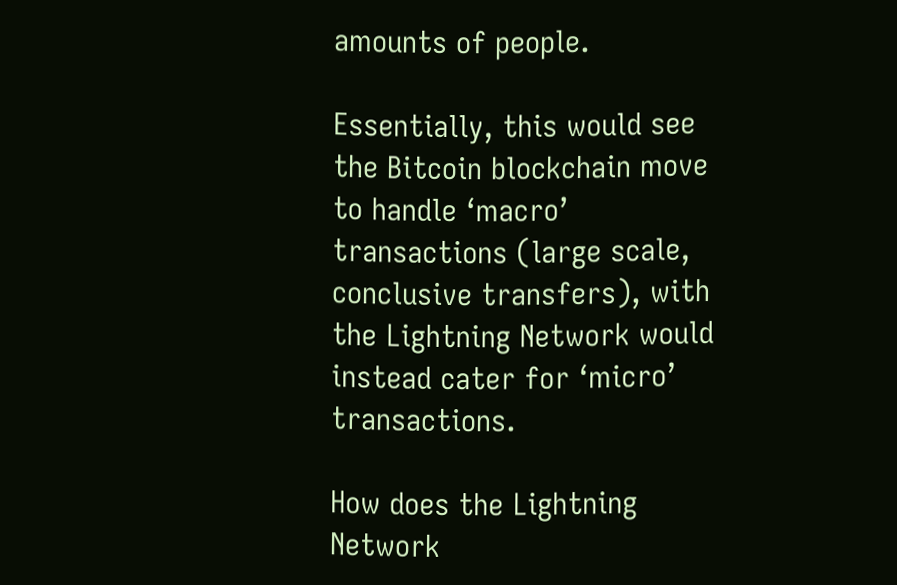amounts of people.

Essentially, this would see the Bitcoin blockchain move to handle ‘macro’ transactions (large scale, conclusive transfers), with the Lightning Network would instead cater for ‘micro’ transactions.

How does the Lightning Network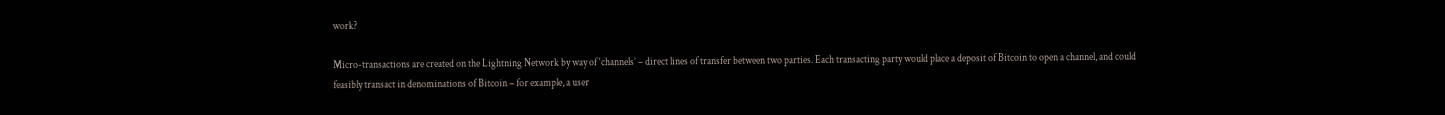work?

Micro-transactions are created on the Lightning Network by way of ‘channels’ – direct lines of transfer between two parties. Each transacting party would place a deposit of Bitcoin to open a channel, and could feasibly transact in denominations of Bitcoin – for example, a user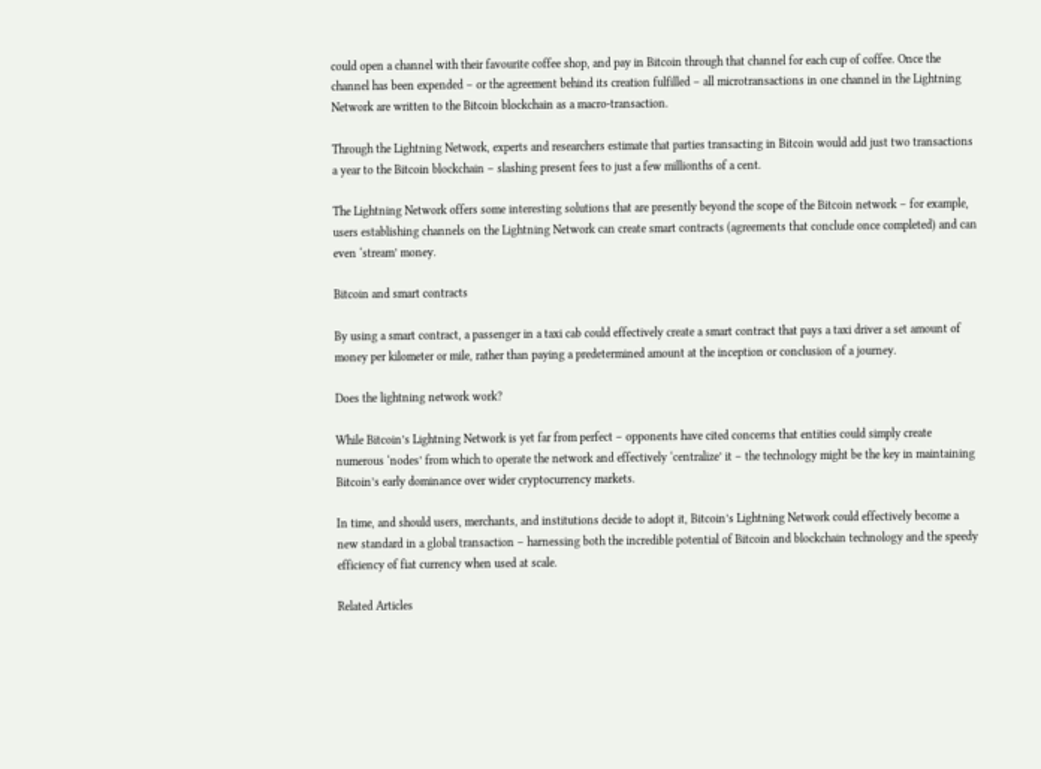could open a channel with their favourite coffee shop, and pay in Bitcoin through that channel for each cup of coffee. Once the channel has been expended – or the agreement behind its creation fulfilled – all microtransactions in one channel in the Lightning Network are written to the Bitcoin blockchain as a macro-transaction.

Through the Lightning Network, experts and researchers estimate that parties transacting in Bitcoin would add just two transactions a year to the Bitcoin blockchain – slashing present fees to just a few millionths of a cent.

The Lightning Network offers some interesting solutions that are presently beyond the scope of the Bitcoin network – for example, users establishing channels on the Lightning Network can create smart contracts (agreements that conclude once completed) and can even ‘stream’ money.

Bitcoin and smart contracts

By using a smart contract, a passenger in a taxi cab could effectively create a smart contract that pays a taxi driver a set amount of money per kilometer or mile, rather than paying a predetermined amount at the inception or conclusion of a journey.

Does the lightning network work?

While Bitcoin’s Lightning Network is yet far from perfect – opponents have cited concerns that entities could simply create numerous ‘nodes’ from which to operate the network and effectively ‘centralize’ it – the technology might be the key in maintaining Bitcoin’s early dominance over wider cryptocurrency markets.

In time, and should users, merchants, and institutions decide to adopt it, Bitcoin’s Lightning Network could effectively become a new standard in a global transaction – harnessing both the incredible potential of Bitcoin and blockchain technology and the speedy efficiency of fiat currency when used at scale.

Related Articles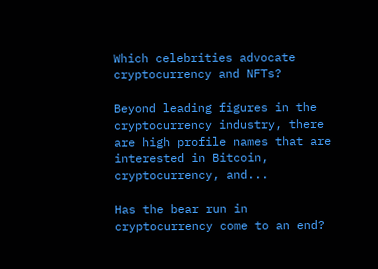Which celebrities advocate cryptocurrency and NFTs?

Beyond leading figures in the cryptocurrency industry, there are high profile names that are interested in Bitcoin, cryptocurrency, and...

Has the bear run in cryptocurrency come to an end?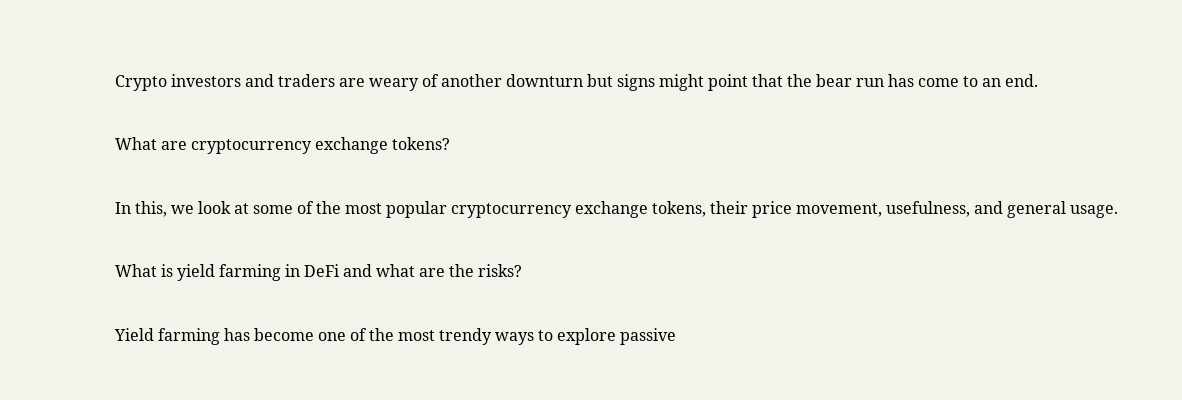Crypto investors and traders are weary of another downturn but signs might point that the bear run has come to an end.

What are cryptocurrency exchange tokens?

In this, we look at some of the most popular cryptocurrency exchange tokens, their price movement, usefulness, and general usage.

What is yield farming in DeFi and what are the risks?

Yield farming has become one of the most trendy ways to explore passive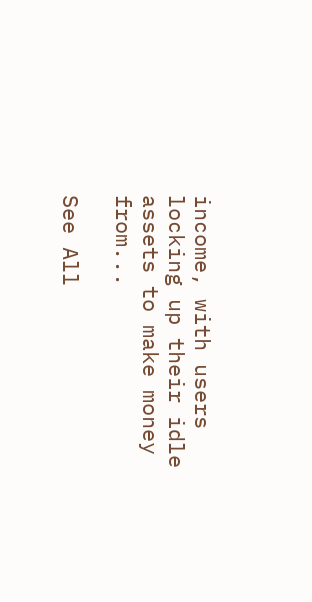income, with users locking up their idle assets to make money from...

See All